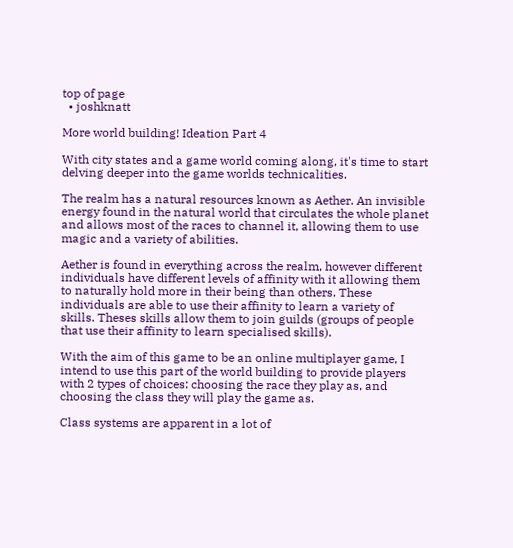top of page
  • joshknatt

More world building! Ideation Part 4

With city states and a game world coming along, it's time to start delving deeper into the game worlds technicalities.

The realm has a natural resources known as Aether. An invisible energy found in the natural world that circulates the whole planet and allows most of the races to channel it, allowing them to use magic and a variety of abilities.

Aether is found in everything across the realm, however different individuals have different levels of affinity with it allowing them to naturally hold more in their being than others. These individuals are able to use their affinity to learn a variety of skills. Theses skills allow them to join guilds (groups of people that use their affinity to learn specialised skills).

With the aim of this game to be an online multiplayer game, I intend to use this part of the world building to provide players with 2 types of choices: choosing the race they play as, and choosing the class they will play the game as.

Class systems are apparent in a lot of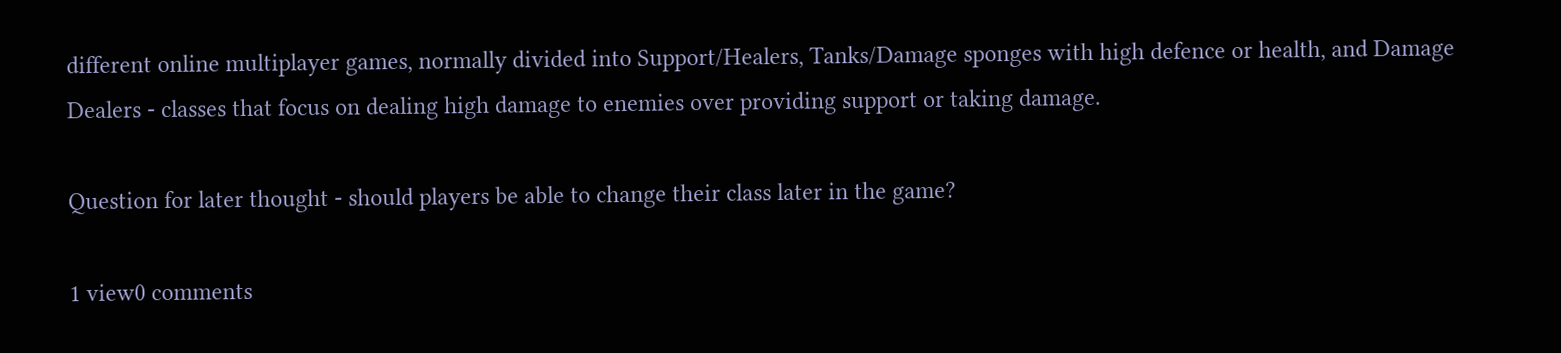different online multiplayer games, normally divided into Support/Healers, Tanks/Damage sponges with high defence or health, and Damage Dealers - classes that focus on dealing high damage to enemies over providing support or taking damage.

Question for later thought - should players be able to change their class later in the game?

1 view0 comments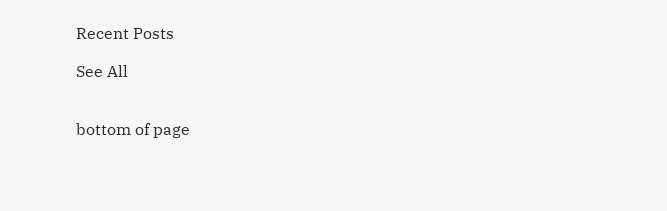Recent Posts

See All


bottom of page